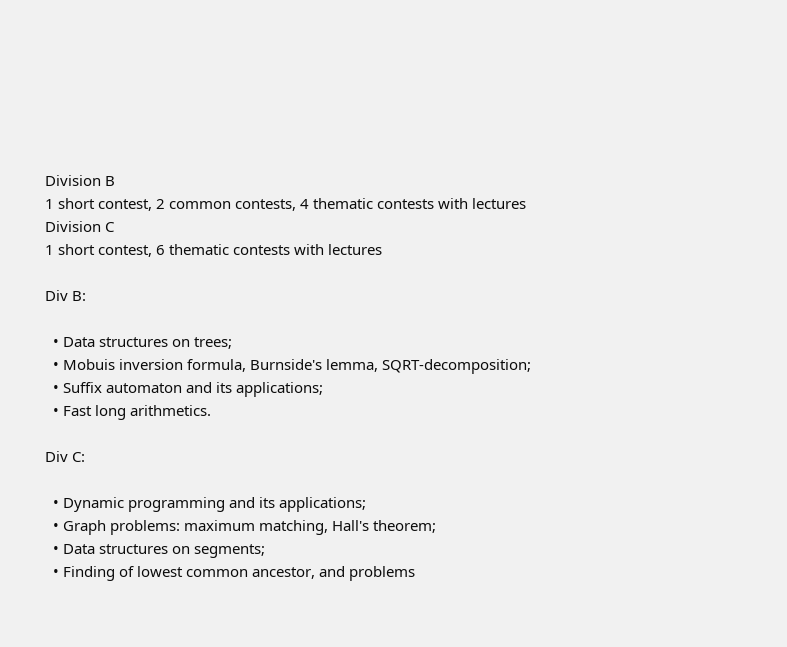Division B
1 short contest, 2 common contests, 4 thematic contests with lectures
Division C
1 short contest, 6 thematic contests with lectures

Div B:

  • Data structures on trees;
  • Mobuis inversion formula, Burnside's lemma, SQRT-decomposition;
  • Suffix automaton and its applications;
  • Fast long arithmetics.

Div C:

  • Dynamic programming and its applications;
  • Graph problems: maximum matching, Hall's theorem;
  • Data structures on segments;
  • Finding of lowest common ancestor, and problems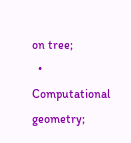on tree;
  • Computational geometry;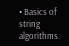• Basics of string algorithms.